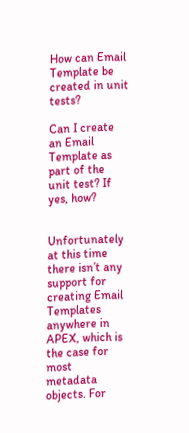How can Email Template be created in unit tests?

Can I create an Email Template as part of the unit test? If yes, how?


Unfortunately at this time there isn’t any support for creating Email Templates anywhere in APEX, which is the case for most metadata objects. For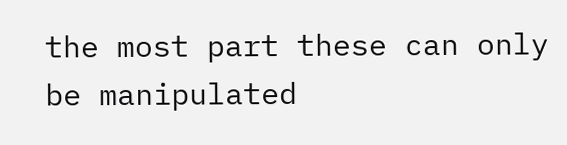the most part these can only be manipulated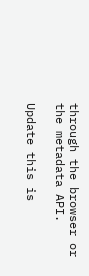through the browser or the metadata API.

Update this is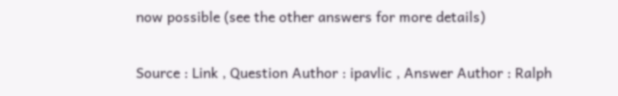now possible (see the other answers for more details)

Source : Link , Question Author : ipavlic , Answer Author : Ralph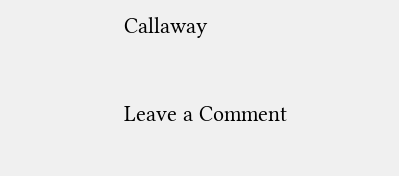Callaway

Leave a Comment